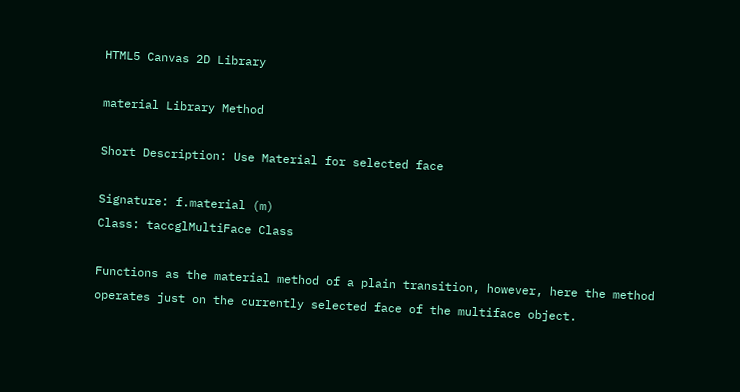HTML5 Canvas 2D Library

material Library Method

Short Description: Use Material for selected face

Signature: f.material (m)
Class: taccglMultiFace Class

Functions as the material method of a plain transition, however, here the method operates just on the currently selected face of the multiface object.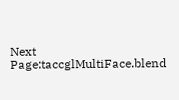Next Page:taccglMultiFace.blend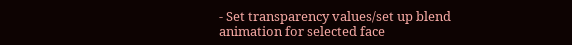- Set transparency values/set up blend animation for selected face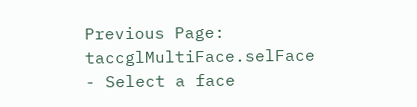Previous Page: taccglMultiFace.selFace - Select a face